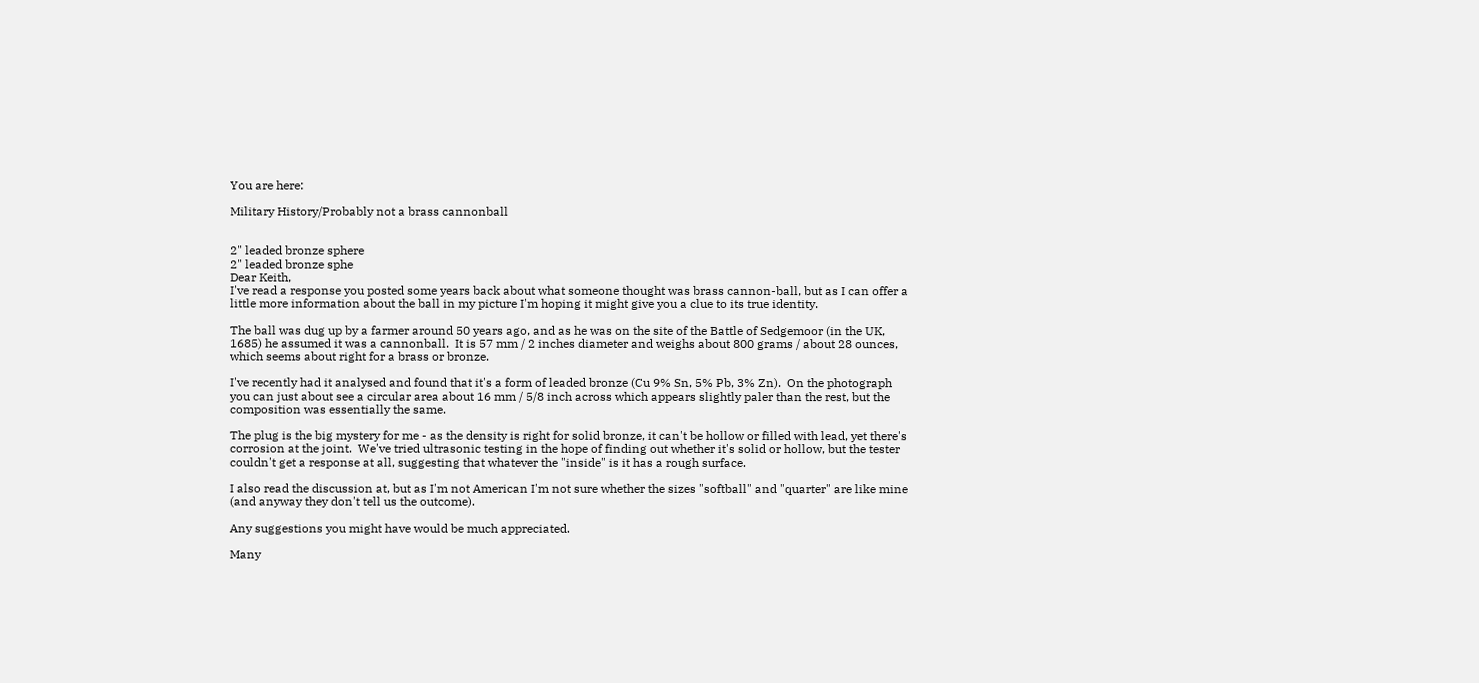You are here:

Military History/Probably not a brass cannonball


2" leaded bronze sphere
2" leaded bronze sphe
Dear Keith,
I've read a response you posted some years back about what someone thought was brass cannon-ball, but as I can offer a little more information about the ball in my picture I'm hoping it might give you a clue to its true identity.

The ball was dug up by a farmer around 50 years ago, and as he was on the site of the Battle of Sedgemoor (in the UK, 1685) he assumed it was a cannonball.  It is 57 mm / 2 inches diameter and weighs about 800 grams / about 28 ounces, which seems about right for a brass or bronze.

I've recently had it analysed and found that it's a form of leaded bronze (Cu 9% Sn, 5% Pb, 3% Zn).  On the photograph you can just about see a circular area about 16 mm / 5/8 inch across which appears slightly paler than the rest, but the composition was essentially the same.

The plug is the big mystery for me - as the density is right for solid bronze, it can't be hollow or filled with lead, yet there's corrosion at the joint.  We've tried ultrasonic testing in the hope of finding out whether it's solid or hollow, but the tester couldn't get a response at all, suggesting that whatever the "inside" is it has a rough surface.

I also read the discussion at, but as I'm not American I'm not sure whether the sizes "softball" and "quarter" are like mine (and anyway they don't tell us the outcome).

Any suggestions you might have would be much appreciated.

Many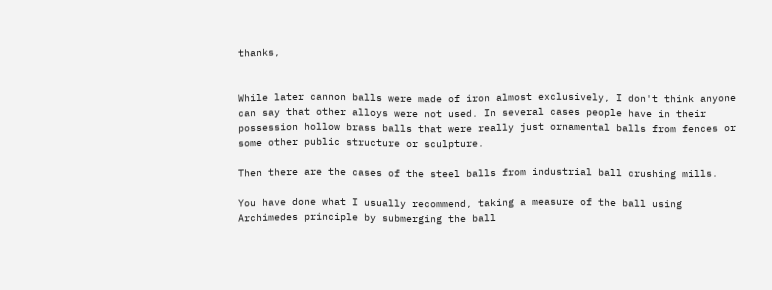thanks,


While later cannon balls were made of iron almost exclusively, I don't think anyone can say that other alloys were not used. In several cases people have in their possession hollow brass balls that were really just ornamental balls from fences or some other public structure or sculpture.

Then there are the cases of the steel balls from industrial ball crushing mills.

You have done what I usually recommend, taking a measure of the ball using Archimedes principle by submerging the ball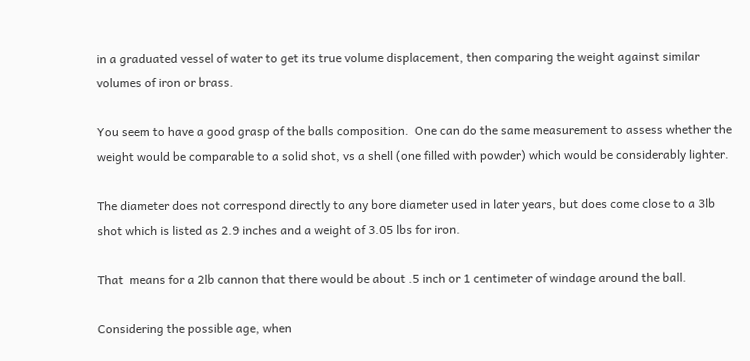in a graduated vessel of water to get its true volume displacement, then comparing the weight against similar volumes of iron or brass.

You seem to have a good grasp of the balls composition.  One can do the same measurement to assess whether the weight would be comparable to a solid shot, vs a shell (one filled with powder) which would be considerably lighter.

The diameter does not correspond directly to any bore diameter used in later years, but does come close to a 3lb shot which is listed as 2.9 inches and a weight of 3.05 lbs for iron.

That  means for a 2lb cannon that there would be about .5 inch or 1 centimeter of windage around the ball.

Considering the possible age, when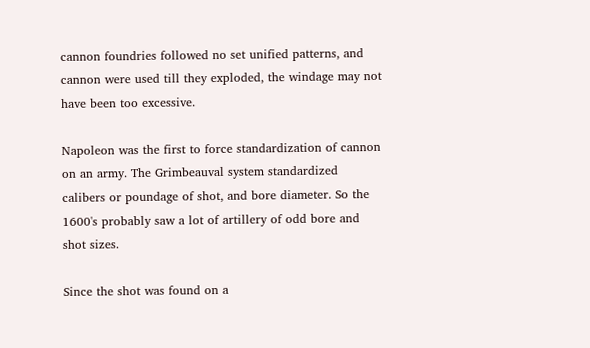cannon foundries followed no set unified patterns, and cannon were used till they exploded, the windage may not have been too excessive.

Napoleon was the first to force standardization of cannon on an army. The Grimbeauval system standardized calibers or poundage of shot, and bore diameter. So the 1600's probably saw a lot of artillery of odd bore and shot sizes.

Since the shot was found on a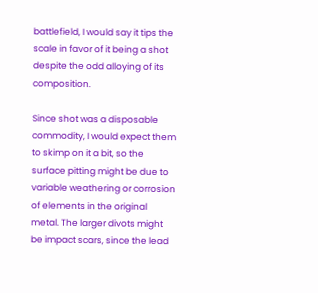battlefield, I would say it tips the scale in favor of it being a shot despite the odd alloying of its composition.

Since shot was a disposable commodity, I would expect them to skimp on it a bit, so the surface pitting might be due to variable weathering or corrosion of elements in the original metal. The larger divots might be impact scars, since the lead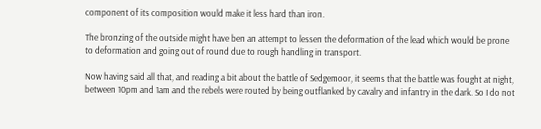component of its composition would make it less hard than iron.

The bronzing of the outside might have ben an attempt to lessen the deformation of the lead which would be prone to deformation and going out of round due to rough handling in transport.

Now having said all that, and reading a bit about the battle of Sedgemoor, it seems that the battle was fought at night, between 10pm and 1am and the rebels were routed by being outflanked by cavalry and infantry in the dark. So I do not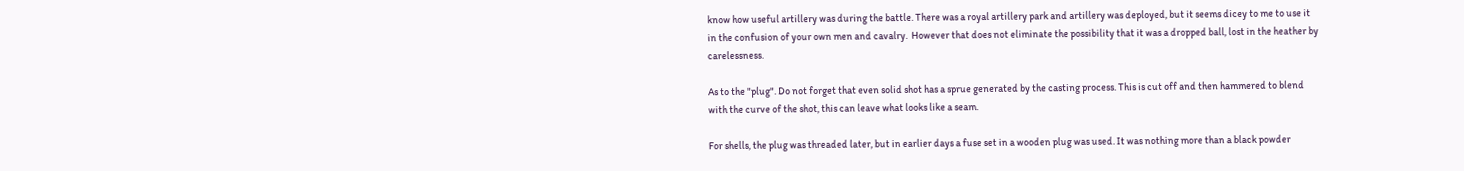know how useful artillery was during the battle. There was a royal artillery park and artillery was deployed, but it seems dicey to me to use it in the confusion of your own men and cavalry.  However that does not eliminate the possibility that it was a dropped ball, lost in the heather by carelessness.

As to the "plug". Do not forget that even solid shot has a sprue generated by the casting process. This is cut off and then hammered to blend with the curve of the shot, this can leave what looks like a seam.

For shells, the plug was threaded later, but in earlier days a fuse set in a wooden plug was used. It was nothing more than a black powder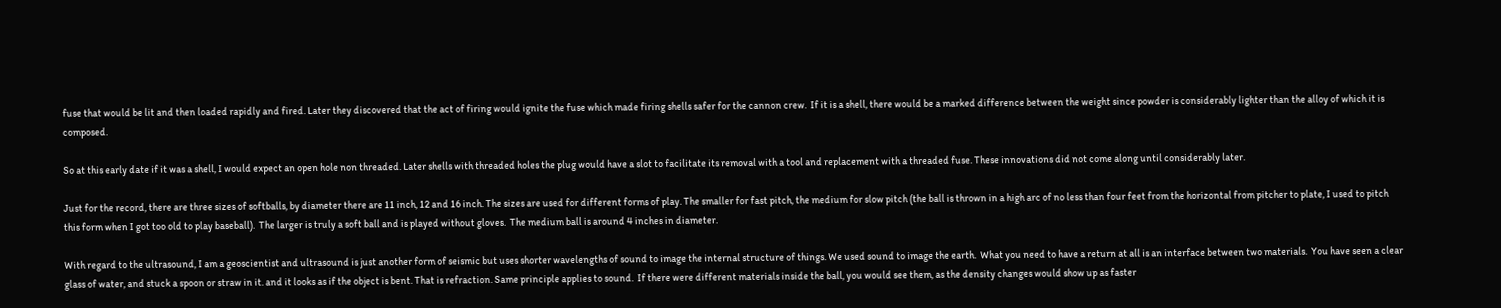fuse that would be lit and then loaded rapidly and fired. Later they discovered that the act of firing would ignite the fuse which made firing shells safer for the cannon crew.  If it is a shell, there would be a marked difference between the weight since powder is considerably lighter than the alloy of which it is composed.

So at this early date if it was a shell, I would expect an open hole non threaded. Later shells with threaded holes the plug would have a slot to facilitate its removal with a tool and replacement with a threaded fuse. These innovations did not come along until considerably later.

Just for the record, there are three sizes of softballs, by diameter there are 11 inch, 12 and 16 inch. The sizes are used for different forms of play. The smaller for fast pitch, the medium for slow pitch (the ball is thrown in a high arc of no less than four feet from the horizontal from pitcher to plate, I used to pitch this form when I got too old to play baseball).  The larger is truly a soft ball and is played without gloves.  The medium ball is around 4 inches in diameter.

With regard to the ultrasound, I am a geoscientist and ultrasound is just another form of seismic but uses shorter wavelengths of sound to image the internal structure of things. We used sound to image the earth.  What you need to have a return at all is an interface between two materials.  You have seen a clear glass of water, and stuck a spoon or straw in it. and it looks as if the object is bent. That is refraction. Same principle applies to sound.  If there were different materials inside the ball, you would see them, as the density changes would show up as faster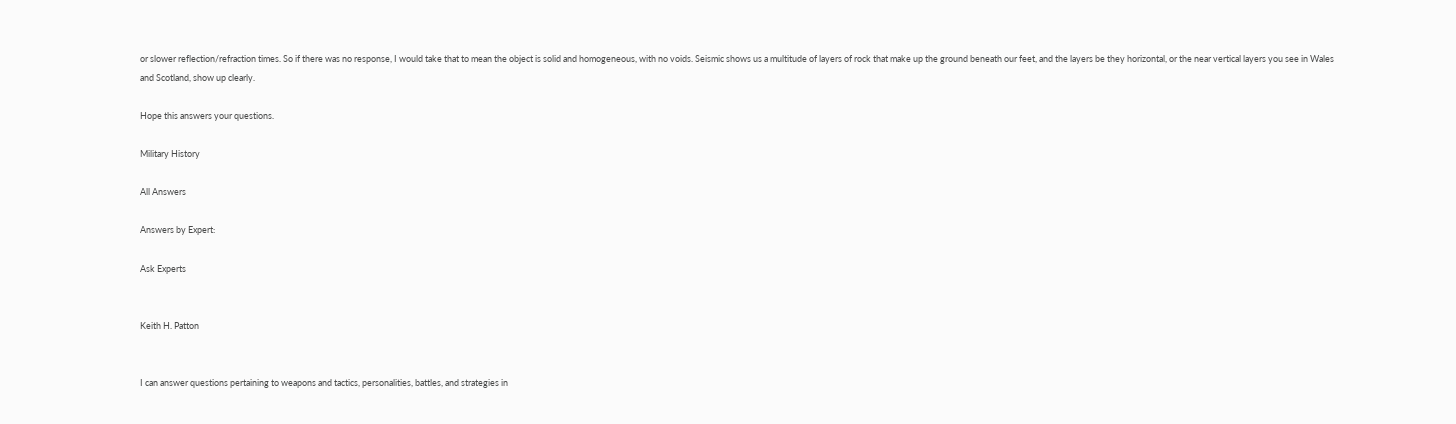or slower reflection/refraction times. So if there was no response, I would take that to mean the object is solid and homogeneous, with no voids. Seismic shows us a multitude of layers of rock that make up the ground beneath our feet, and the layers be they horizontal, or the near vertical layers you see in Wales and Scotland, show up clearly.

Hope this answers your questions.

Military History

All Answers

Answers by Expert:

Ask Experts


Keith H. Patton


I can answer questions pertaining to weapons and tactics, personalities, battles, and strategies in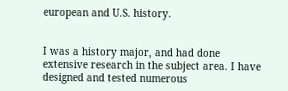european and U.S. history.


I was a history major, and had done extensive research in the subject area. I have designed and tested numerous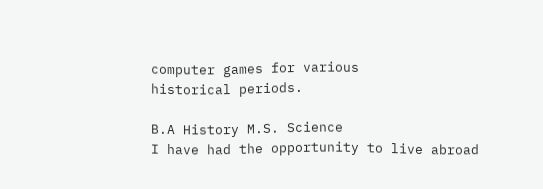computer games for various
historical periods.

B.A History M.S. Science
I have had the opportunity to live abroad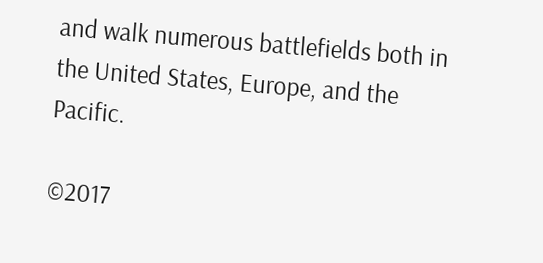and walk numerous battlefields both in the United States, Europe, and the Pacific.

©2017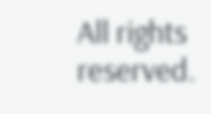All rights reserved.